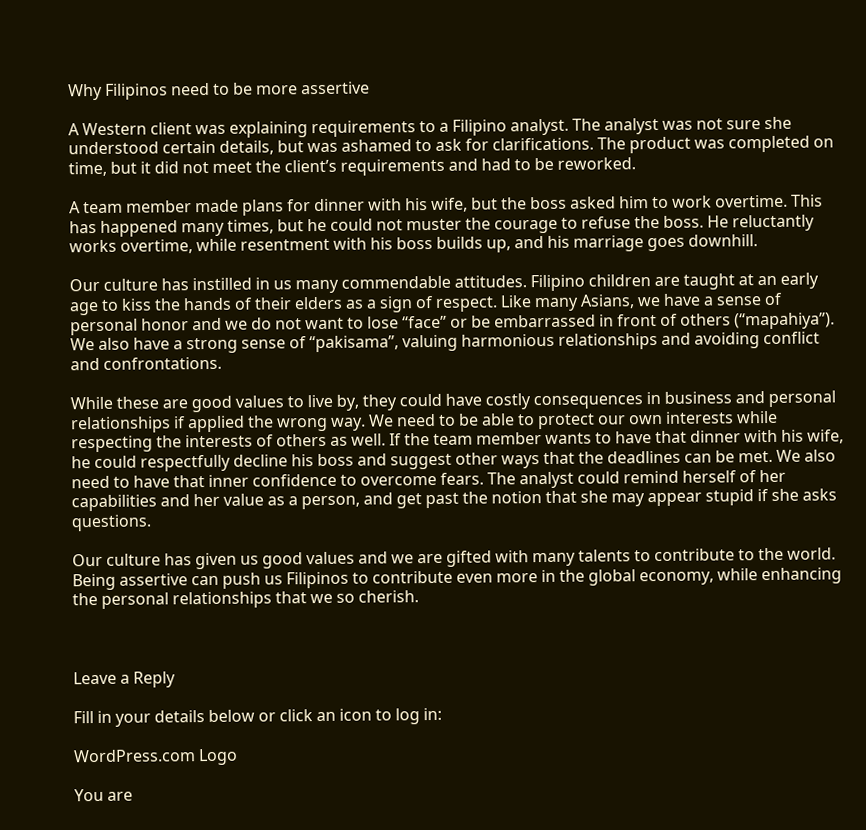Why Filipinos need to be more assertive

A Western client was explaining requirements to a Filipino analyst. The analyst was not sure she understood certain details, but was ashamed to ask for clarifications. The product was completed on time, but it did not meet the client’s requirements and had to be reworked.

A team member made plans for dinner with his wife, but the boss asked him to work overtime. This has happened many times, but he could not muster the courage to refuse the boss. He reluctantly works overtime, while resentment with his boss builds up, and his marriage goes downhill.

Our culture has instilled in us many commendable attitudes. Filipino children are taught at an early age to kiss the hands of their elders as a sign of respect. Like many Asians, we have a sense of personal honor and we do not want to lose “face” or be embarrassed in front of others (“mapahiya”). We also have a strong sense of “pakisama”, valuing harmonious relationships and avoiding conflict and confrontations.

While these are good values to live by, they could have costly consequences in business and personal relationships if applied the wrong way. We need to be able to protect our own interests while respecting the interests of others as well. If the team member wants to have that dinner with his wife, he could respectfully decline his boss and suggest other ways that the deadlines can be met. We also need to have that inner confidence to overcome fears. The analyst could remind herself of her capabilities and her value as a person, and get past the notion that she may appear stupid if she asks questions.

Our culture has given us good values and we are gifted with many talents to contribute to the world. Being assertive can push us Filipinos to contribute even more in the global economy, while enhancing the personal relationships that we so cherish.



Leave a Reply

Fill in your details below or click an icon to log in:

WordPress.com Logo

You are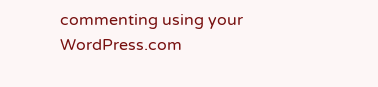commenting using your WordPress.com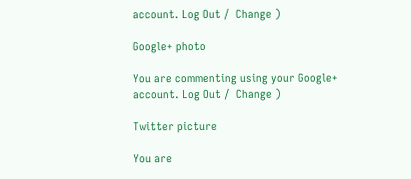account. Log Out /  Change )

Google+ photo

You are commenting using your Google+ account. Log Out /  Change )

Twitter picture

You are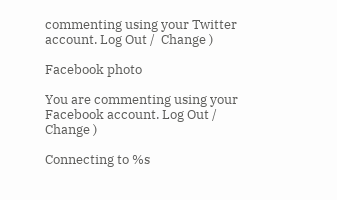commenting using your Twitter account. Log Out /  Change )

Facebook photo

You are commenting using your Facebook account. Log Out /  Change )

Connecting to %s